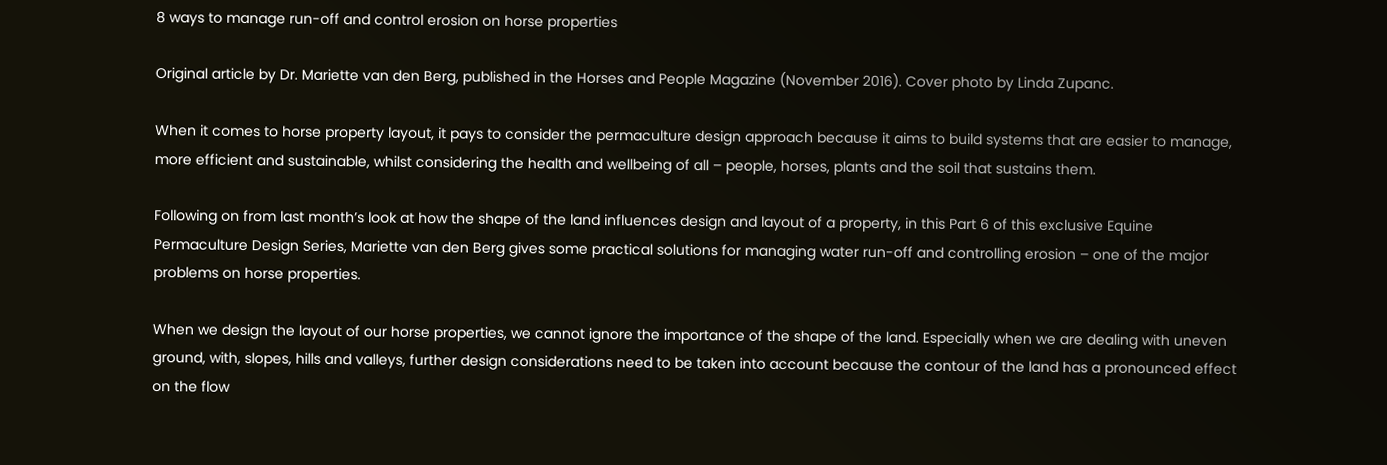8 ways to manage run-off and control erosion on horse properties

Original article by Dr. Mariette van den Berg, published in the Horses and People Magazine (November 2016). Cover photo by Linda Zupanc.

When it comes to horse property layout, it pays to consider the permaculture design approach because it aims to build systems that are easier to manage, more efficient and sustainable, whilst considering the health and wellbeing of all – people, horses, plants and the soil that sustains them.

Following on from last month’s look at how the shape of the land influences design and layout of a property, in this Part 6 of this exclusive Equine Permaculture Design Series, Mariette van den Berg gives some practical solutions for managing water run-off and controlling erosion – one of the major problems on horse properties.

When we design the layout of our horse properties, we cannot ignore the importance of the shape of the land. Especially when we are dealing with uneven ground, with, slopes, hills and valleys, further design considerations need to be taken into account because the contour of the land has a pronounced effect on the flow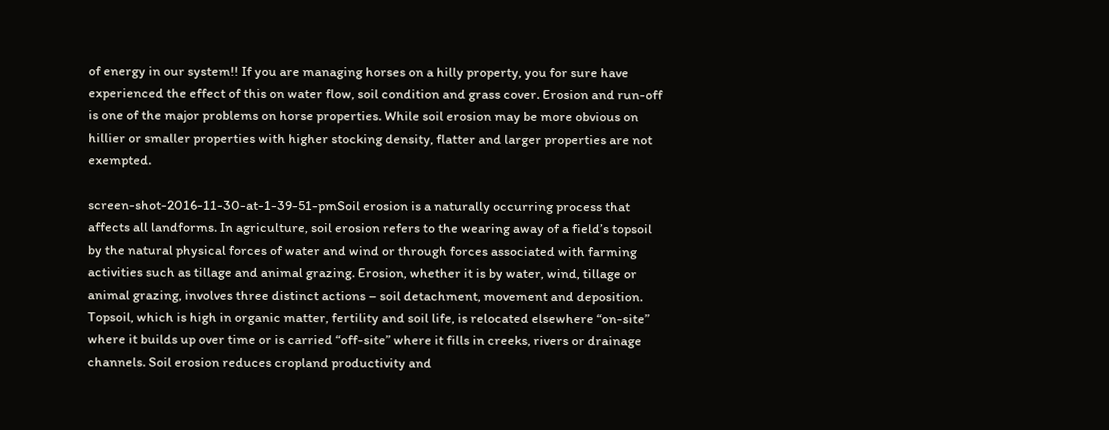of energy in our system!! If you are managing horses on a hilly property, you for sure have experienced the effect of this on water flow, soil condition and grass cover. Erosion and run-off is one of the major problems on horse properties. While soil erosion may be more obvious on hillier or smaller properties with higher stocking density, flatter and larger properties are not exempted.

screen-shot-2016-11-30-at-1-39-51-pmSoil erosion is a naturally occurring process that affects all landforms. In agriculture, soil erosion refers to the wearing away of a field’s topsoil by the natural physical forces of water and wind or through forces associated with farming activities such as tillage and animal grazing. Erosion, whether it is by water, wind, tillage or animal grazing, involves three distinct actions – soil detachment, movement and deposition. Topsoil, which is high in organic matter, fertility and soil life, is relocated elsewhere “on-site” where it builds up over time or is carried “off-site” where it fills in creeks, rivers or drainage channels. Soil erosion reduces cropland productivity and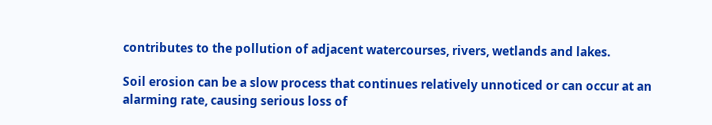contributes to the pollution of adjacent watercourses, rivers, wetlands and lakes.

Soil erosion can be a slow process that continues relatively unnoticed or can occur at an alarming rate, causing serious loss of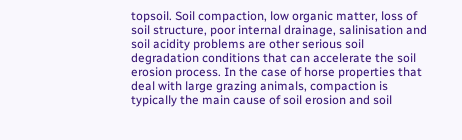topsoil. Soil compaction, low organic matter, loss of soil structure, poor internal drainage, salinisation and soil acidity problems are other serious soil degradation conditions that can accelerate the soil erosion process. In the case of horse properties that deal with large grazing animals, compaction is typically the main cause of soil erosion and soil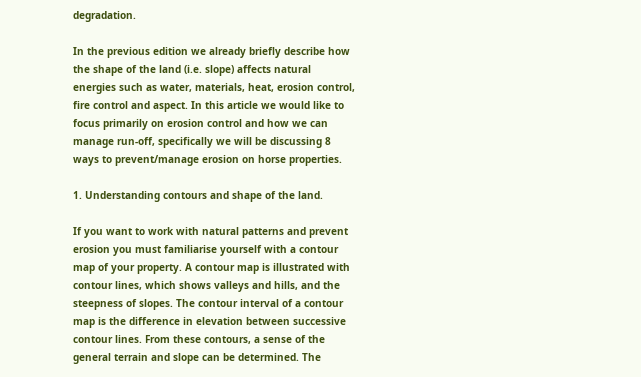degradation.

In the previous edition we already briefly describe how the shape of the land (i.e. slope) affects natural energies such as water, materials, heat, erosion control, fire control and aspect. In this article we would like to focus primarily on erosion control and how we can manage run-off, specifically we will be discussing 8 ways to prevent/manage erosion on horse properties.

1. Understanding contours and shape of the land.

If you want to work with natural patterns and prevent erosion you must familiarise yourself with a contour map of your property. A contour map is illustrated with contour lines, which shows valleys and hills, and the steepness of slopes. The contour interval of a contour map is the difference in elevation between successive contour lines. From these contours, a sense of the general terrain and slope can be determined. The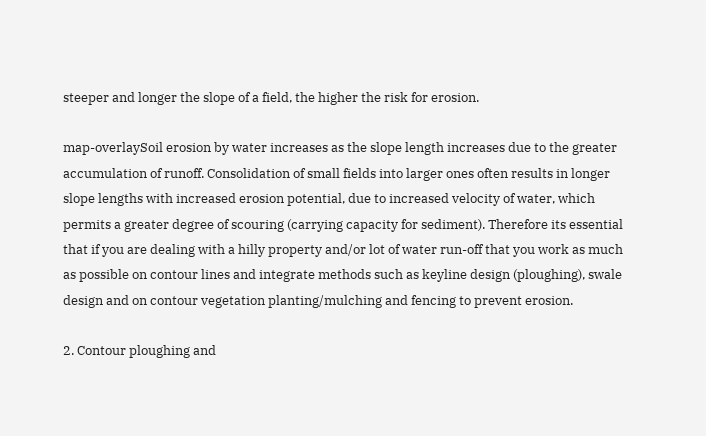steeper and longer the slope of a field, the higher the risk for erosion.

map-overlaySoil erosion by water increases as the slope length increases due to the greater accumulation of runoff. Consolidation of small fields into larger ones often results in longer slope lengths with increased erosion potential, due to increased velocity of water, which permits a greater degree of scouring (carrying capacity for sediment). Therefore its essential that if you are dealing with a hilly property and/or lot of water run-off that you work as much as possible on contour lines and integrate methods such as keyline design (ploughing), swale design and on contour vegetation planting/mulching and fencing to prevent erosion.

2. Contour ploughing and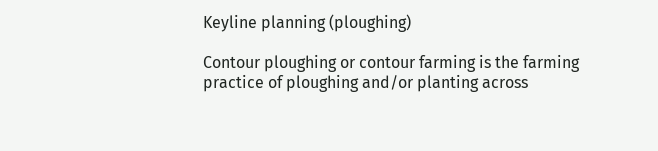Keyline planning (ploughing)

Contour ploughing or contour farming is the farming practice of ploughing and/or planting across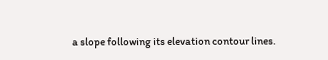a slope following its elevation contour lines.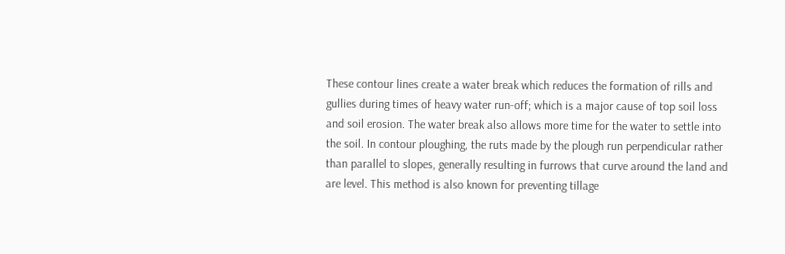These contour lines create a water break which reduces the formation of rills and gullies during times of heavy water run-off; which is a major cause of top soil loss and soil erosion. The water break also allows more time for the water to settle into the soil. In contour ploughing, the ruts made by the plough run perpendicular rather than parallel to slopes, generally resulting in furrows that curve around the land and are level. This method is also known for preventing tillage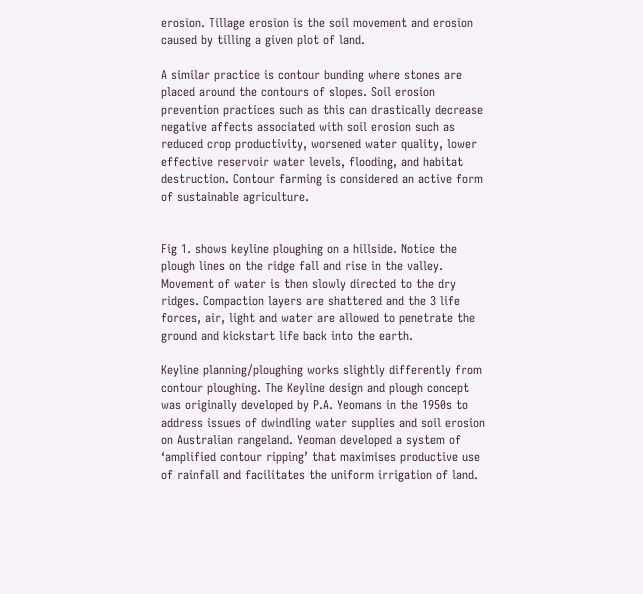erosion. Tillage erosion is the soil movement and erosion caused by tilling a given plot of land.

A similar practice is contour bunding where stones are placed around the contours of slopes. Soil erosion prevention practices such as this can drastically decrease negative affects associated with soil erosion such as reduced crop productivity, worsened water quality, lower effective reservoir water levels, flooding, and habitat destruction. Contour farming is considered an active form of sustainable agriculture.


Fig 1. shows keyline ploughing on a hillside. Notice the plough lines on the ridge fall and rise in the valley. Movement of water is then slowly directed to the dry ridges. Compaction layers are shattered and the 3 life forces, air, light and water are allowed to penetrate the ground and kickstart life back into the earth.

Keyline planning/ploughing works slightly differently from contour ploughing. The Keyline design and plough concept was originally developed by P.A. Yeomans in the 1950s to address issues of dwindling water supplies and soil erosion on Australian rangeland. Yeoman developed a system of ‘amplified contour ripping’ that maximises productive use of rainfall and facilitates the uniform irrigation of land.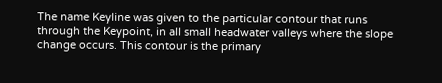The name Keyline was given to the particular contour that runs through the Keypoint, in all small headwater valleys where the slope change occurs. This contour is the primary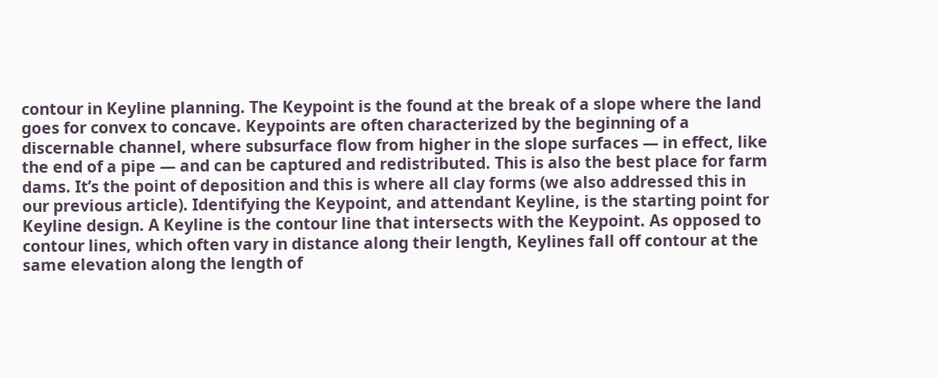contour in Keyline planning. The Keypoint is the found at the break of a slope where the land goes for convex to concave. Keypoints are often characterized by the beginning of a discernable channel, where subsurface flow from higher in the slope surfaces — in effect, like the end of a pipe — and can be captured and redistributed. This is also the best place for farm dams. It’s the point of deposition and this is where all clay forms (we also addressed this in our previous article). Identifying the Keypoint, and attendant Keyline, is the starting point for Keyline design. A Keyline is the contour line that intersects with the Keypoint. As opposed to contour lines, which often vary in distance along their length, Keylines fall off contour at the same elevation along the length of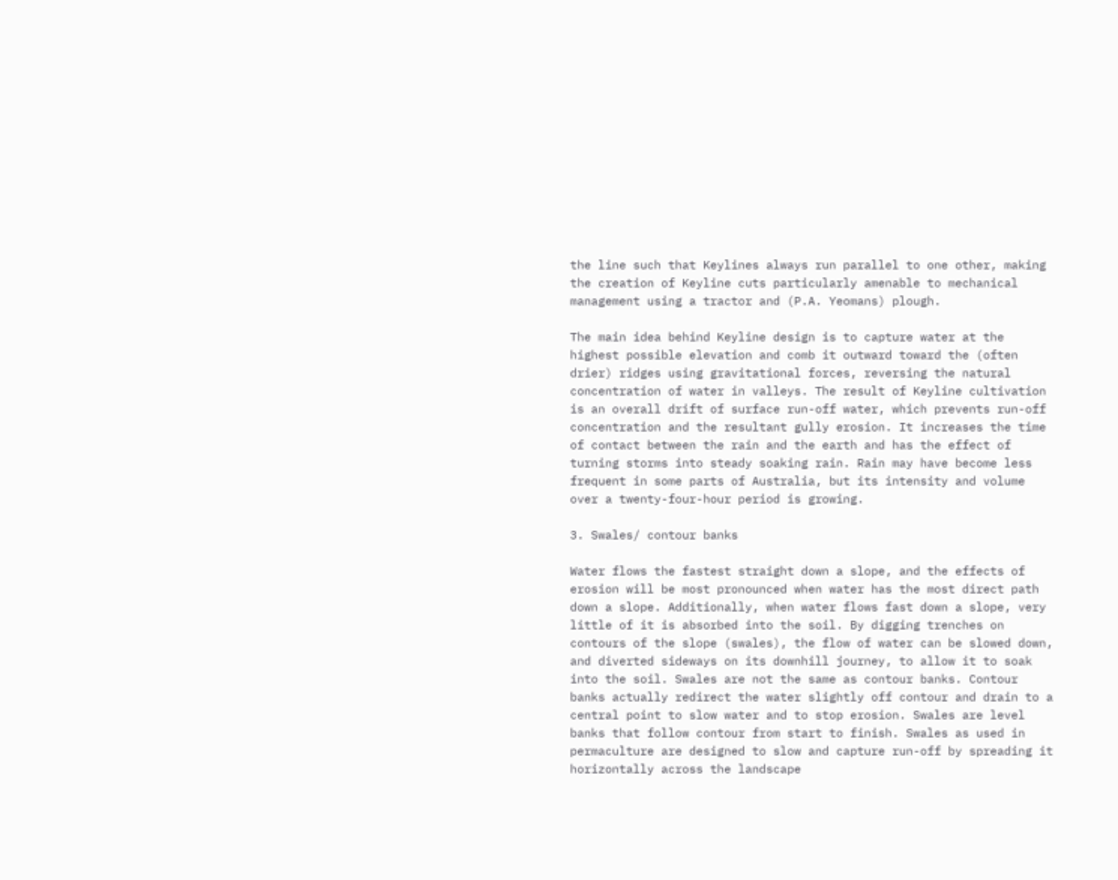the line such that Keylines always run parallel to one other, making the creation of Keyline cuts particularly amenable to mechanical management using a tractor and (P.A. Yeomans) plough.

The main idea behind Keyline design is to capture water at the highest possible elevation and comb it outward toward the (often drier) ridges using gravitational forces, reversing the natural concentration of water in valleys. The result of Keyline cultivation is an overall drift of surface run-off water, which prevents run-off concentration and the resultant gully erosion. It increases the time of contact between the rain and the earth and has the effect of turning storms into steady soaking rain. Rain may have become less frequent in some parts of Australia, but its intensity and volume over a twenty-four-hour period is growing.

3. Swales/ contour banks

Water flows the fastest straight down a slope, and the effects of erosion will be most pronounced when water has the most direct path down a slope. Additionally, when water flows fast down a slope, very little of it is absorbed into the soil. By digging trenches on contours of the slope (swales), the flow of water can be slowed down, and diverted sideways on its downhill journey, to allow it to soak into the soil. Swales are not the same as contour banks. Contour banks actually redirect the water slightly off contour and drain to a central point to slow water and to stop erosion. Swales are level banks that follow contour from start to finish. Swales as used in permaculture are designed to slow and capture run-off by spreading it horizontally across the landscape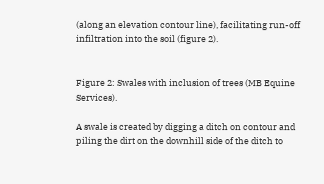(along an elevation contour line), facilitating run-off infiltration into the soil (figure 2).


Figure 2: Swales with inclusion of trees (MB Equine Services).

A swale is created by digging a ditch on contour and piling the dirt on the downhill side of the ditch to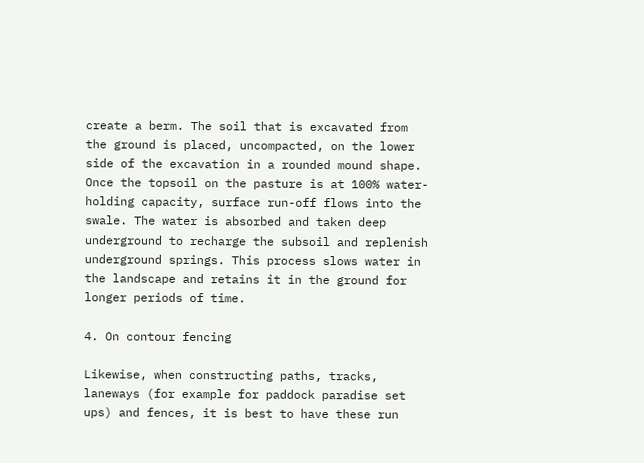create a berm. The soil that is excavated from the ground is placed, uncompacted, on the lower side of the excavation in a rounded mound shape. Once the topsoil on the pasture is at 100% water-holding capacity, surface run-off flows into the swale. The water is absorbed and taken deep underground to recharge the subsoil and replenish underground springs. This process slows water in the landscape and retains it in the ground for longer periods of time.

4. On contour fencing

Likewise, when constructing paths, tracks, laneways (for example for paddock paradise set ups) and fences, it is best to have these run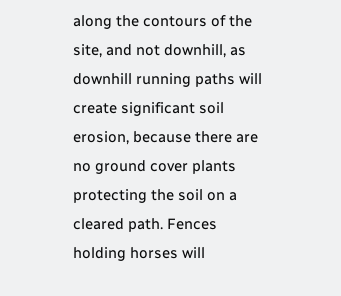along the contours of the site, and not downhill, as downhill running paths will create significant soil erosion, because there are no ground cover plants protecting the soil on a cleared path. Fences holding horses will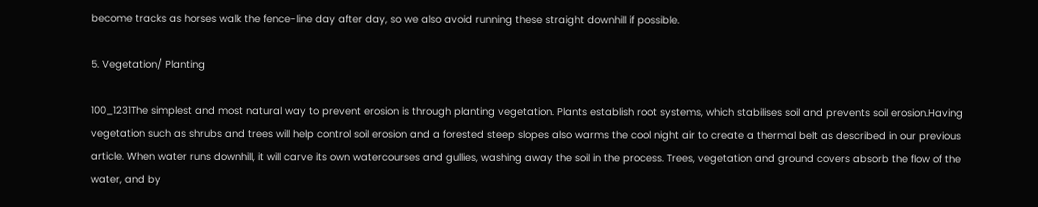become tracks as horses walk the fence-line day after day, so we also avoid running these straight downhill if possible.

5. Vegetation/ Planting

100_1231The simplest and most natural way to prevent erosion is through planting vegetation. Plants establish root systems, which stabilises soil and prevents soil erosion.Having vegetation such as shrubs and trees will help control soil erosion and a forested steep slopes also warms the cool night air to create a thermal belt as described in our previous article. When water runs downhill, it will carve its own watercourses and gullies, washing away the soil in the process. Trees, vegetation and ground covers absorb the flow of the water, and by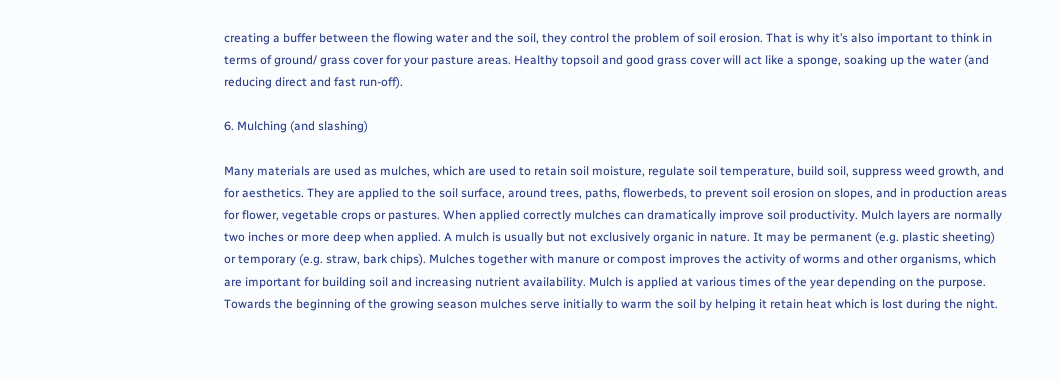creating a buffer between the flowing water and the soil, they control the problem of soil erosion. That is why it’s also important to think in terms of ground/ grass cover for your pasture areas. Healthy topsoil and good grass cover will act like a sponge, soaking up the water (and reducing direct and fast run-off).

6. Mulching (and slashing)

Many materials are used as mulches, which are used to retain soil moisture, regulate soil temperature, build soil, suppress weed growth, and for aesthetics. They are applied to the soil surface, around trees, paths, flowerbeds, to prevent soil erosion on slopes, and in production areas for flower, vegetable crops or pastures. When applied correctly mulches can dramatically improve soil productivity. Mulch layers are normally two inches or more deep when applied. A mulch is usually but not exclusively organic in nature. It may be permanent (e.g. plastic sheeting) or temporary (e.g. straw, bark chips). Mulches together with manure or compost improves the activity of worms and other organisms, which are important for building soil and increasing nutrient availability. Mulch is applied at various times of the year depending on the purpose. Towards the beginning of the growing season mulches serve initially to warm the soil by helping it retain heat which is lost during the night.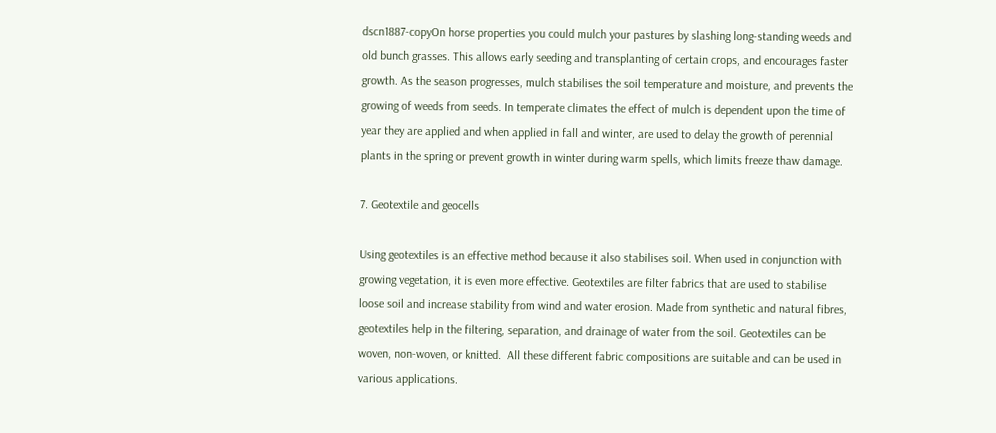dscn1887-copyOn horse properties you could mulch your pastures by slashing long-standing weeds and old bunch grasses. This allows early seeding and transplanting of certain crops, and encourages faster growth. As the season progresses, mulch stabilises the soil temperature and moisture, and prevents the growing of weeds from seeds. In temperate climates the effect of mulch is dependent upon the time of year they are applied and when applied in fall and winter, are used to delay the growth of perennial plants in the spring or prevent growth in winter during warm spells, which limits freeze thaw damage.

7. Geotextile and geocells

Using geotextiles is an effective method because it also stabilises soil. When used in conjunction with growing vegetation, it is even more effective. Geotextiles are filter fabrics that are used to stabilise loose soil and increase stability from wind and water erosion. Made from synthetic and natural fibres, geotextiles help in the filtering, separation, and drainage of water from the soil. Geotextiles can be woven, non-woven, or knitted.  All these different fabric compositions are suitable and can be used in various applications.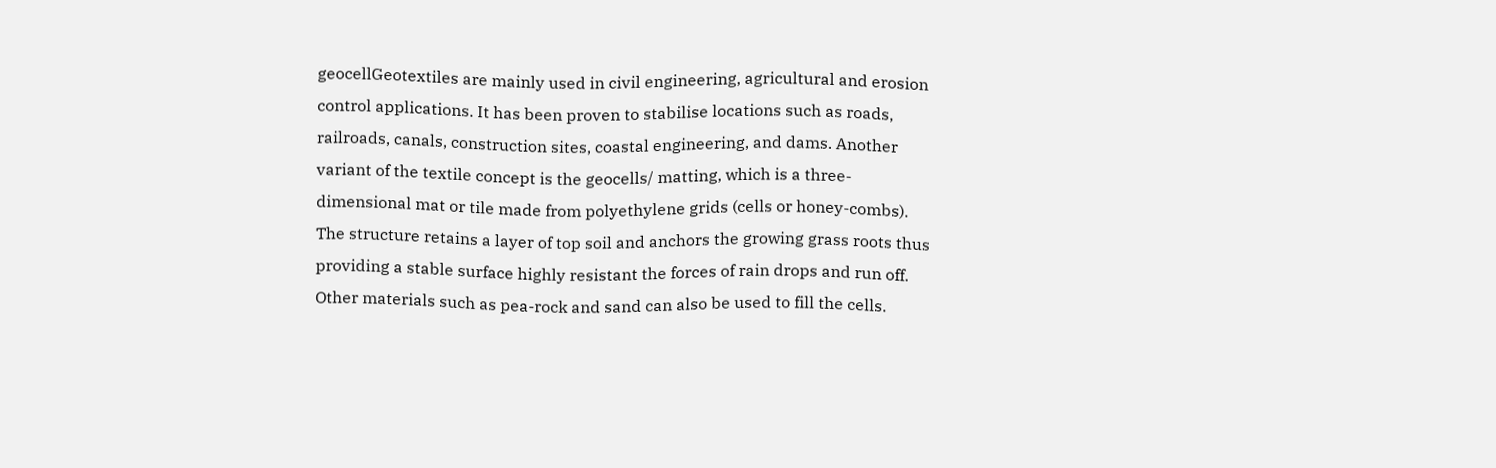geocellGeotextiles are mainly used in civil engineering, agricultural and erosion control applications. It has been proven to stabilise locations such as roads, railroads, canals, construction sites, coastal engineering, and dams. Another variant of the textile concept is the geocells/ matting, which is a three-dimensional mat or tile made from polyethylene grids (cells or honey-combs). The structure retains a layer of top soil and anchors the growing grass roots thus providing a stable surface highly resistant the forces of rain drops and run off. Other materials such as pea-rock and sand can also be used to fill the cells.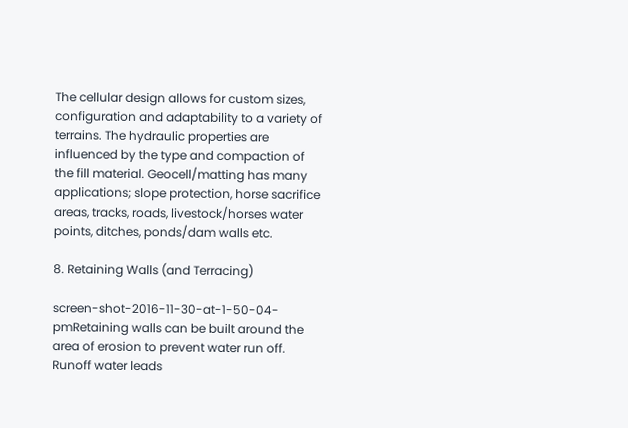The cellular design allows for custom sizes, configuration and adaptability to a variety of terrains. The hydraulic properties are influenced by the type and compaction of the fill material. Geocell/matting has many applications; slope protection, horse sacrifice areas, tracks, roads, livestock/horses water points, ditches, ponds/dam walls etc.

8. Retaining Walls (and Terracing)

screen-shot-2016-11-30-at-1-50-04-pmRetaining walls can be built around the area of erosion to prevent water run off. Runoff water leads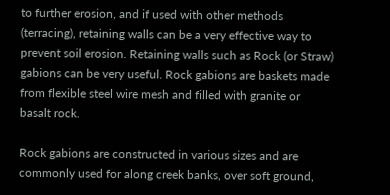to further erosion, and if used with other methods (terracing), retaining walls can be a very effective way to prevent soil erosion. Retaining walls such as Rock (or Straw) gabions can be very useful. Rock gabions are baskets made from flexible steel wire mesh and filled with granite or basalt rock.

Rock gabions are constructed in various sizes and are commonly used for along creek banks, over soft ground,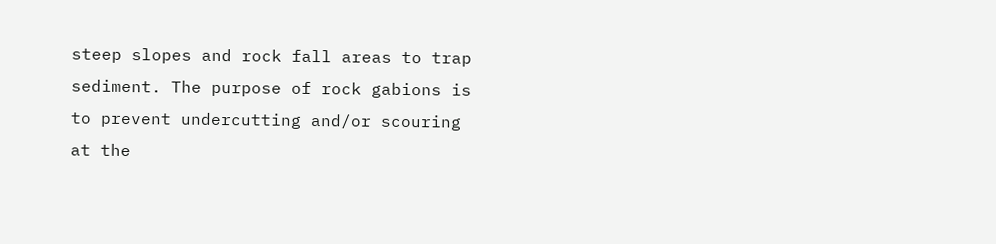steep slopes and rock fall areas to trap sediment. The purpose of rock gabions is to prevent undercutting and/or scouring at the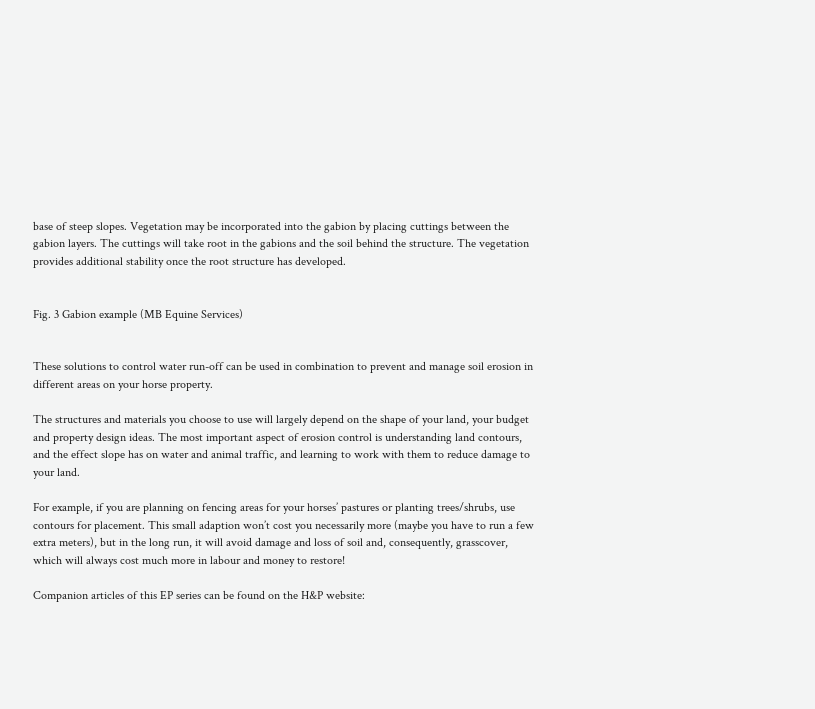base of steep slopes. Vegetation may be incorporated into the gabion by placing cuttings between the gabion layers. The cuttings will take root in the gabions and the soil behind the structure. The vegetation provides additional stability once the root structure has developed.


Fig. 3 Gabion example (MB Equine Services)


These solutions to control water run-off can be used in combination to prevent and manage soil erosion in different areas on your horse property.

The structures and materials you choose to use will largely depend on the shape of your land, your budget and property design ideas. The most important aspect of erosion control is understanding land contours, and the effect slope has on water and animal traffic, and learning to work with them to reduce damage to your land.

For example, if you are planning on fencing areas for your horses’ pastures or planting trees/shrubs, use contours for placement. This small adaption won’t cost you necessarily more (maybe you have to run a few extra meters), but in the long run, it will avoid damage and loss of soil and, consequently, grasscover, which will always cost much more in labour and money to restore!

Companion articles of this EP series can be found on the H&P website: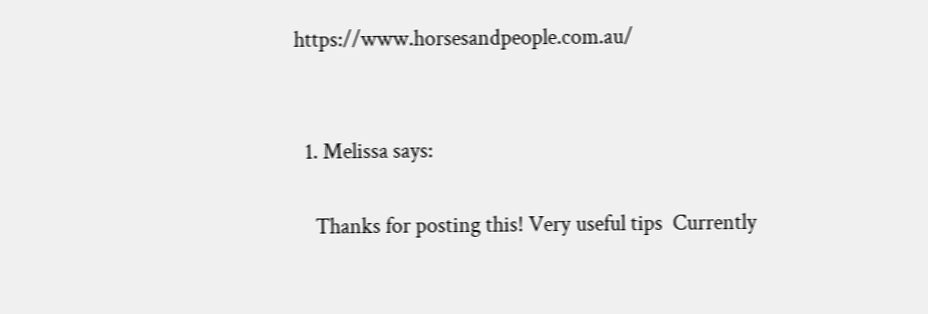https://www.horsesandpeople.com.au/


  1. Melissa says:

    Thanks for posting this! Very useful tips  Currently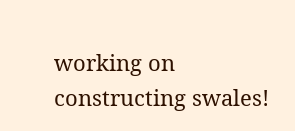working on constructing swales!